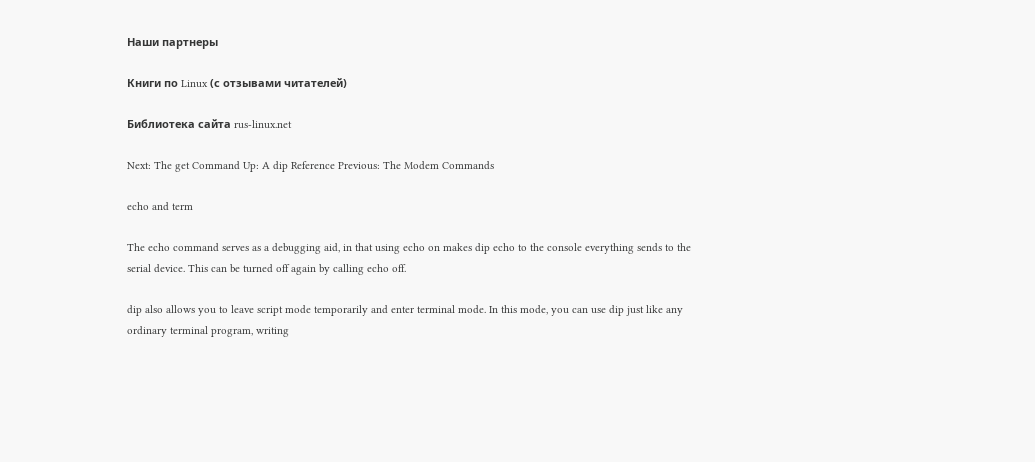Наши партнеры

Книги по Linux (с отзывами читателей)

Библиотека сайта rus-linux.net

Next: The get Command Up: A dip Reference Previous: The Modem Commands

echo and term

The echo command serves as a debugging aid, in that using echo on makes dip echo to the console everything sends to the serial device. This can be turned off again by calling echo off.

dip also allows you to leave script mode temporarily and enter terminal mode. In this mode, you can use dip just like any ordinary terminal program, writing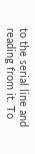to the serial line and reading from it. To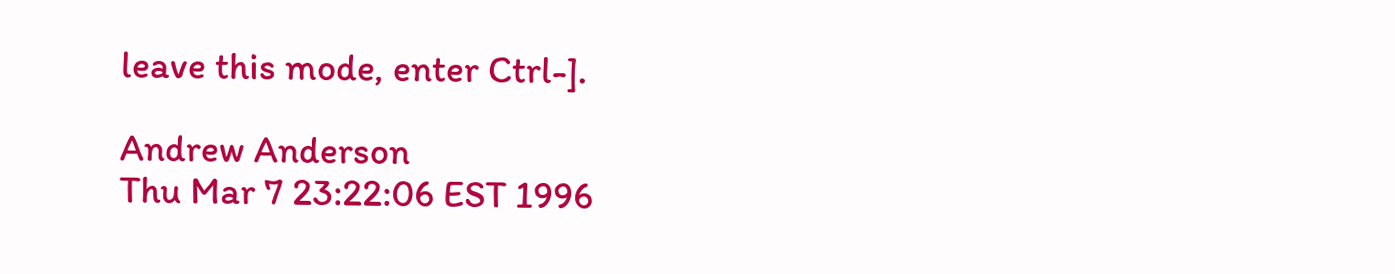leave this mode, enter Ctrl-].

Andrew Anderson
Thu Mar 7 23:22:06 EST 1996